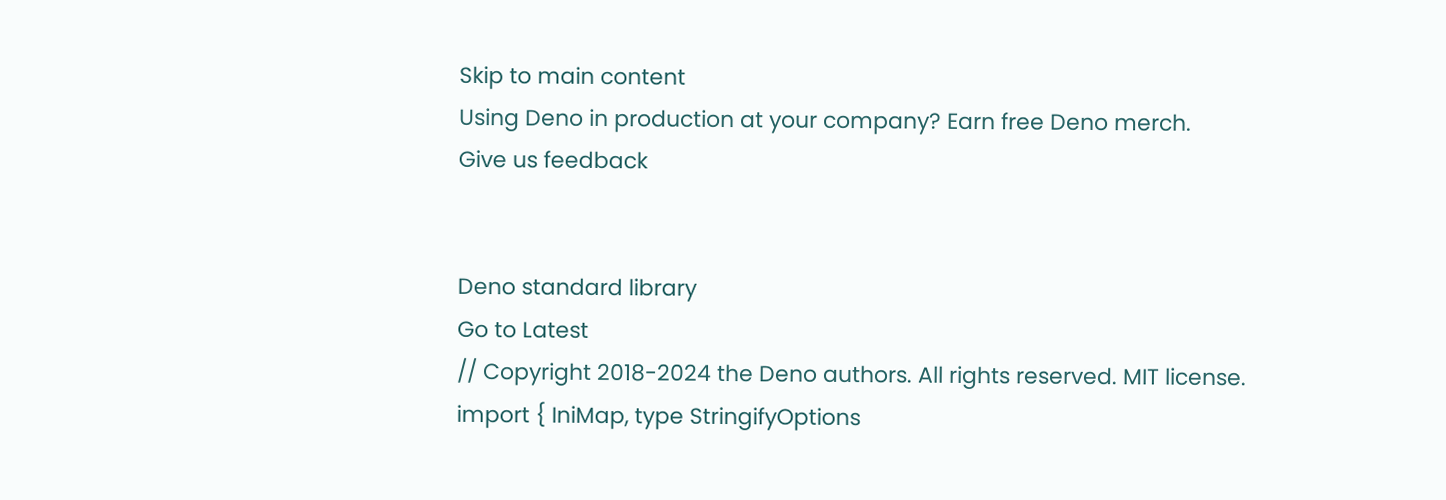Skip to main content
Using Deno in production at your company? Earn free Deno merch.
Give us feedback


Deno standard library
Go to Latest
// Copyright 2018-2024 the Deno authors. All rights reserved. MIT license.
import { IniMap, type StringifyOptions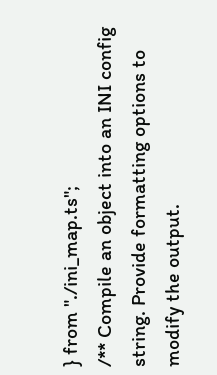} from "./ini_map.ts";
/** Compile an object into an INI config string. Provide formatting options to modify the output.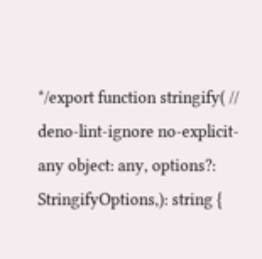*/export function stringify( // deno-lint-ignore no-explicit-any object: any, options?: StringifyOptions,): string {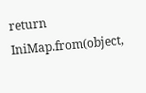return IniMap.from(object,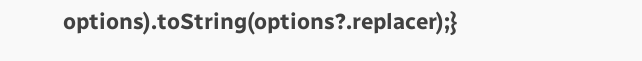options).toString(options?.replacer);}